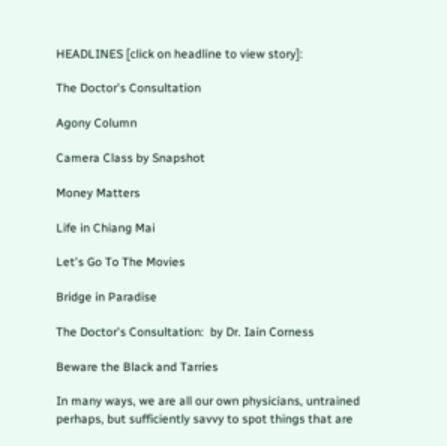HEADLINES [click on headline to view story]:

The Doctor's Consultation

Agony Column

Camera Class by Snapshot

Money Matters

Life in Chiang Mai

Let's Go To The Movies

Bridge in Paradise

The Doctor's Consultation:  by Dr. Iain Corness

Beware the Black and Tarries

In many ways, we are all our own physicians, untrained perhaps, but sufficiently savvy to spot things that are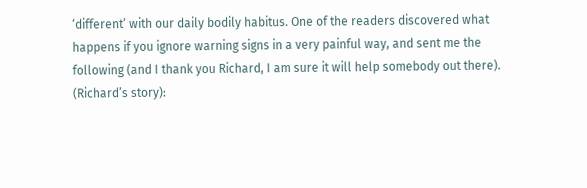‘different’ with our daily bodily habitus. One of the readers discovered what happens if you ignore warning signs in a very painful way, and sent me the following (and I thank you Richard, I am sure it will help somebody out there).
(Richard’s story):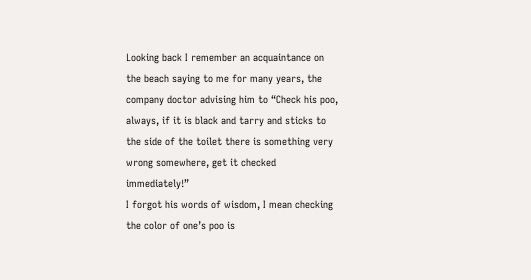Looking back I remember an acquaintance on the beach saying to me for many years, the company doctor advising him to “Check his poo, always, if it is black and tarry and sticks to the side of the toilet there is something very wrong somewhere, get it checked immediately!”
I forgot his words of wisdom, I mean checking the color of one’s poo is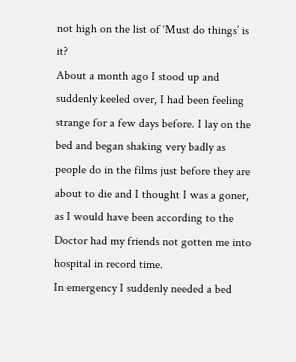not high on the list of ‘Must do things’ is it?
About a month ago I stood up and suddenly keeled over, I had been feeling strange for a few days before. I lay on the bed and began shaking very badly as people do in the films just before they are about to die and I thought I was a goner, as I would have been according to the Doctor had my friends not gotten me into hospital in record time.
In emergency I suddenly needed a bed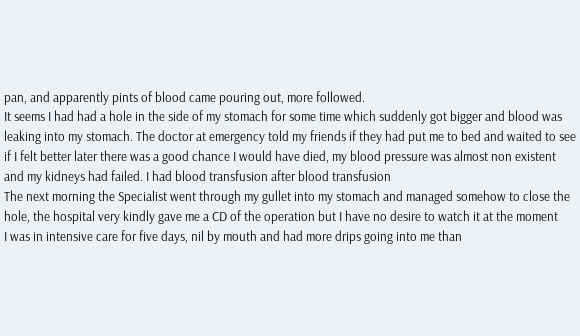pan, and apparently pints of blood came pouring out, more followed.
It seems I had had a hole in the side of my stomach for some time which suddenly got bigger and blood was leaking into my stomach. The doctor at emergency told my friends if they had put me to bed and waited to see if I felt better later there was a good chance I would have died, my blood pressure was almost non existent and my kidneys had failed. I had blood transfusion after blood transfusion
The next morning the Specialist went through my gullet into my stomach and managed somehow to close the hole, the hospital very kindly gave me a CD of the operation but I have no desire to watch it at the moment
I was in intensive care for five days, nil by mouth and had more drips going into me than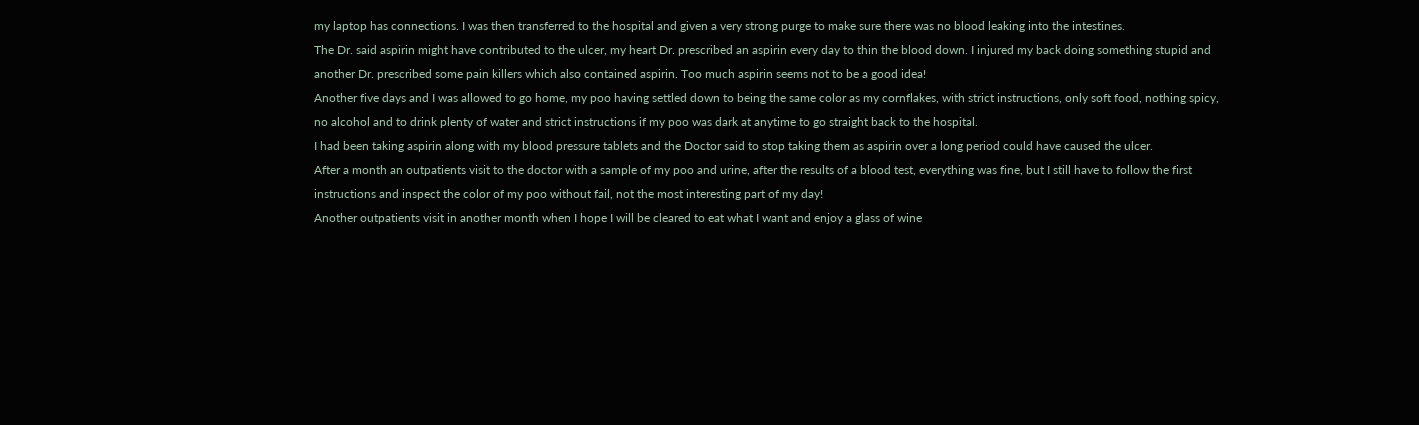my laptop has connections. I was then transferred to the hospital and given a very strong purge to make sure there was no blood leaking into the intestines.
The Dr. said aspirin might have contributed to the ulcer, my heart Dr. prescribed an aspirin every day to thin the blood down. I injured my back doing something stupid and another Dr. prescribed some pain killers which also contained aspirin. Too much aspirin seems not to be a good idea!
Another five days and I was allowed to go home, my poo having settled down to being the same color as my cornflakes, with strict instructions, only soft food, nothing spicy, no alcohol and to drink plenty of water and strict instructions if my poo was dark at anytime to go straight back to the hospital.
I had been taking aspirin along with my blood pressure tablets and the Doctor said to stop taking them as aspirin over a long period could have caused the ulcer.
After a month an outpatients visit to the doctor with a sample of my poo and urine, after the results of a blood test, everything was fine, but I still have to follow the first instructions and inspect the color of my poo without fail, not the most interesting part of my day!
Another outpatients visit in another month when I hope I will be cleared to eat what I want and enjoy a glass of wine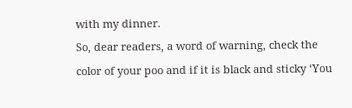with my dinner.
So, dear readers, a word of warning, check the color of your poo and if it is black and sticky ‘You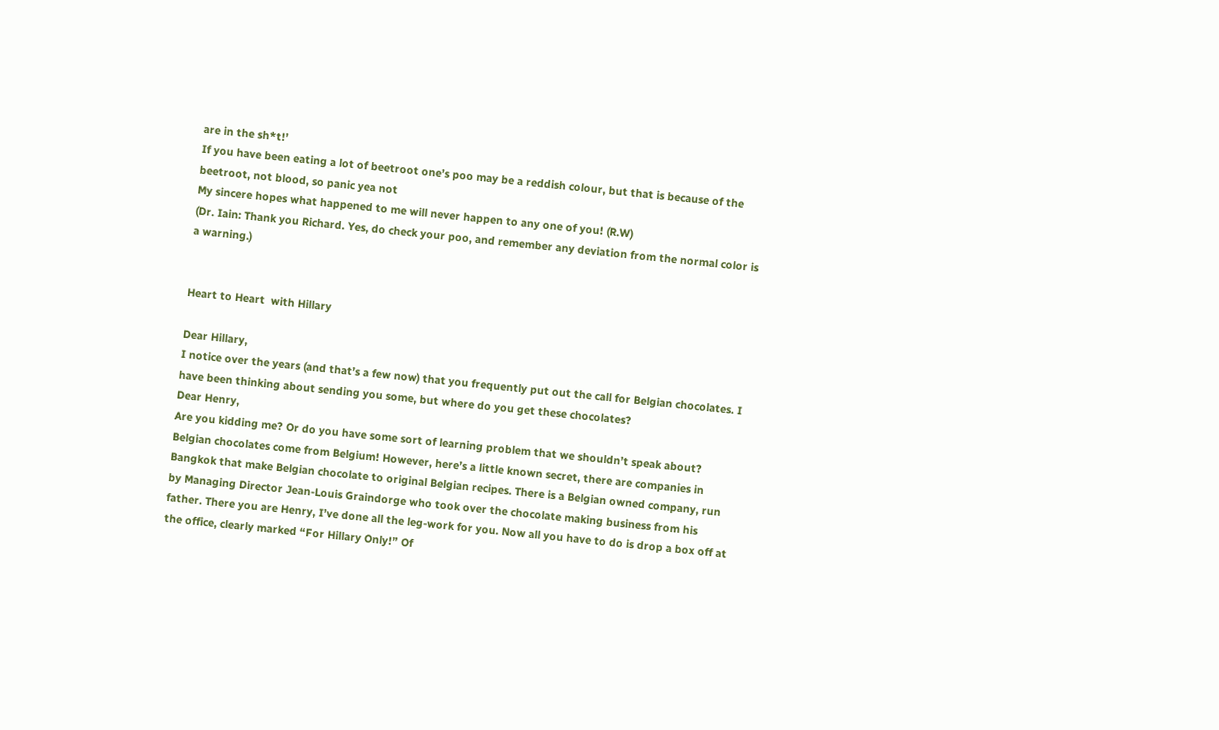are in the sh*t!’
If you have been eating a lot of beetroot one’s poo may be a reddish colour, but that is because of the beetroot, not blood, so panic yea not
My sincere hopes what happened to me will never happen to any one of you! (R.W)
(Dr. Iain: Thank you Richard. Yes, do check your poo, and remember any deviation from the normal color is a warning.)


Heart to Heart  with Hillary

Dear Hillary,
I notice over the years (and that’s a few now) that you frequently put out the call for Belgian chocolates. I have been thinking about sending you some, but where do you get these chocolates?
Dear Henry,
Are you kidding me? Or do you have some sort of learning problem that we shouldn’t speak about? Belgian chocolates come from Belgium! However, here’s a little known secret, there are companies in Bangkok that make Belgian chocolate to original Belgian recipes. There is a Belgian owned company, run by Managing Director Jean-Louis Graindorge who took over the chocolate making business from his father. There you are Henry, I’ve done all the leg-work for you. Now all you have to do is drop a box off at the office, clearly marked “For Hillary Only!” Of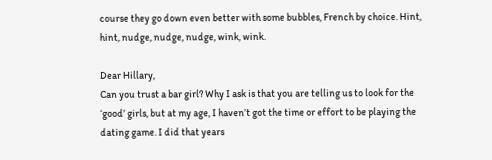course they go down even better with some bubbles, French by choice. Hint, hint, nudge, nudge, nudge, wink, wink.

Dear Hillary,
Can you trust a bar girl? Why I ask is that you are telling us to look for the ‘good’ girls, but at my age, I haven’t got the time or effort to be playing the dating game. I did that years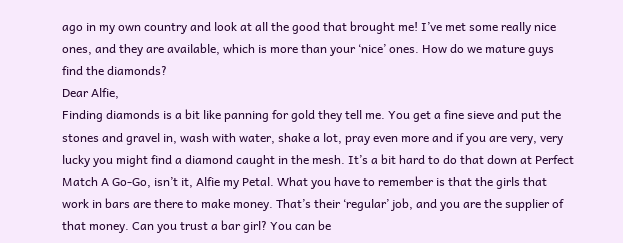ago in my own country and look at all the good that brought me! I’ve met some really nice ones, and they are available, which is more than your ‘nice’ ones. How do we mature guys find the diamonds?
Dear Alfie,
Finding diamonds is a bit like panning for gold they tell me. You get a fine sieve and put the stones and gravel in, wash with water, shake a lot, pray even more and if you are very, very lucky you might find a diamond caught in the mesh. It’s a bit hard to do that down at Perfect Match A Go-Go, isn’t it, Alfie my Petal. What you have to remember is that the girls that work in bars are there to make money. That’s their ‘regular’ job, and you are the supplier of that money. Can you trust a bar girl? You can be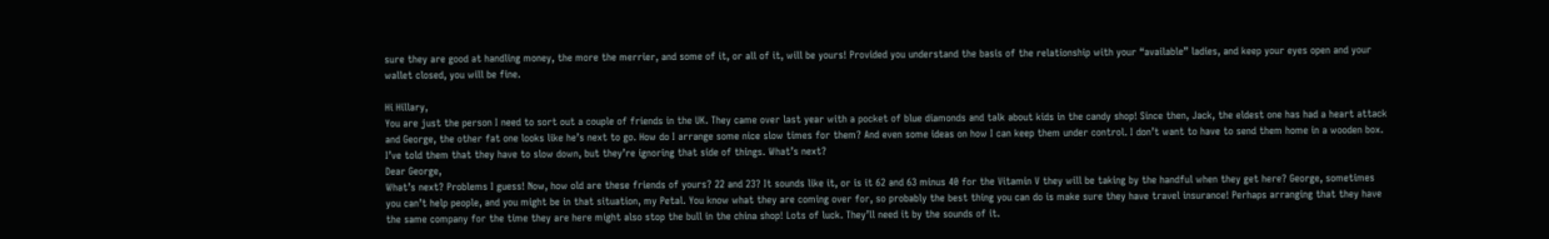sure they are good at handling money, the more the merrier, and some of it, or all of it, will be yours! Provided you understand the basis of the relationship with your “available” ladies, and keep your eyes open and your wallet closed, you will be fine.

Hi Hillary,
You are just the person I need to sort out a couple of friends in the UK. They came over last year with a pocket of blue diamonds and talk about kids in the candy shop! Since then, Jack, the eldest one has had a heart attack and George, the other fat one looks like he’s next to go. How do I arrange some nice slow times for them? And even some ideas on how I can keep them under control. I don’t want to have to send them home in a wooden box. I’ve told them that they have to slow down, but they’re ignoring that side of things. What’s next?
Dear George,
What’s next? Problems I guess! Now, how old are these friends of yours? 22 and 23? It sounds like it, or is it 62 and 63 minus 40 for the Vitamin V they will be taking by the handful when they get here? George, sometimes you can’t help people, and you might be in that situation, my Petal. You know what they are coming over for, so probably the best thing you can do is make sure they have travel insurance! Perhaps arranging that they have the same company for the time they are here might also stop the bull in the china shop! Lots of luck. They’ll need it by the sounds of it.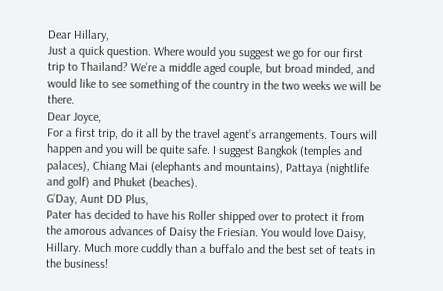Dear Hillary,
Just a quick question. Where would you suggest we go for our first trip to Thailand? We’re a middle aged couple, but broad minded, and would like to see something of the country in the two weeks we will be there.
Dear Joyce,
For a first trip, do it all by the travel agent’s arrangements. Tours will happen and you will be quite safe. I suggest Bangkok (temples and palaces), Chiang Mai (elephants and mountains), Pattaya (nightlife and golf) and Phuket (beaches).
G’Day, Aunt DD Plus,
Pater has decided to have his Roller shipped over to protect it from the amorous advances of Daisy the Friesian. You would love Daisy, Hillary. Much more cuddly than a buffalo and the best set of teats in the business!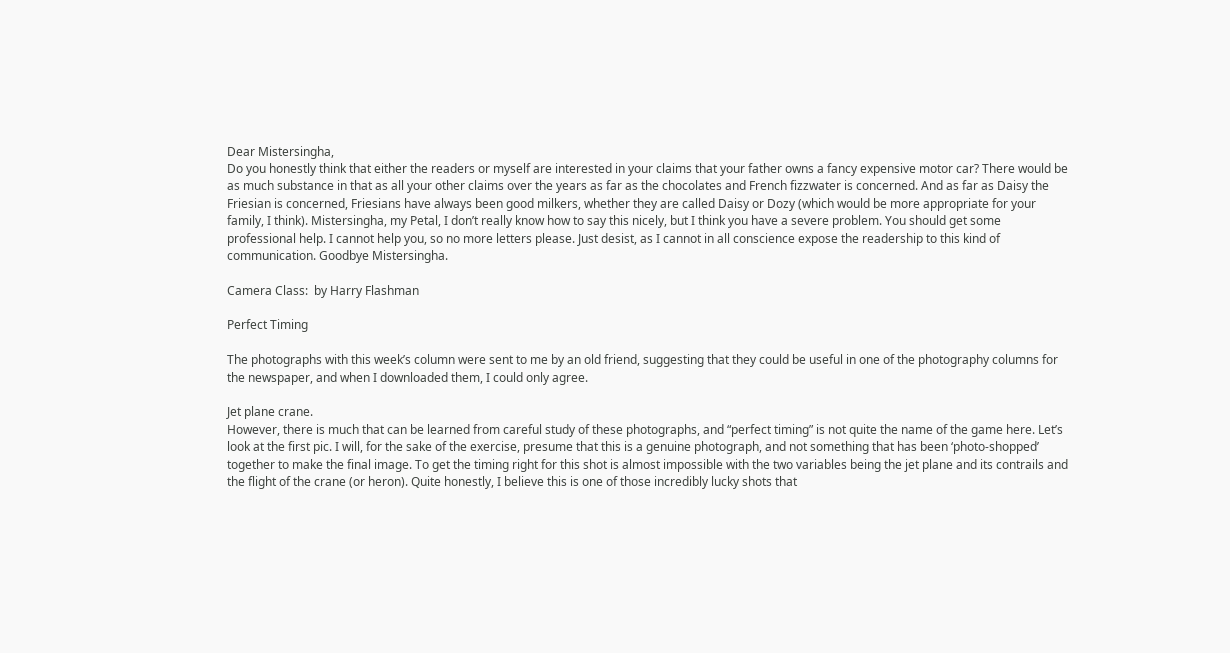Dear Mistersingha,
Do you honestly think that either the readers or myself are interested in your claims that your father owns a fancy expensive motor car? There would be as much substance in that as all your other claims over the years as far as the chocolates and French fizzwater is concerned. And as far as Daisy the Friesian is concerned, Friesians have always been good milkers, whether they are called Daisy or Dozy (which would be more appropriate for your family, I think). Mistersingha, my Petal, I don’t really know how to say this nicely, but I think you have a severe problem. You should get some professional help. I cannot help you, so no more letters please. Just desist, as I cannot in all conscience expose the readership to this kind of communication. Goodbye Mistersingha.

Camera Class:  by Harry Flashman

Perfect Timing

The photographs with this week’s column were sent to me by an old friend, suggesting that they could be useful in one of the photography columns for the newspaper, and when I downloaded them, I could only agree.

Jet plane crane.
However, there is much that can be learned from careful study of these photographs, and “perfect timing” is not quite the name of the game here. Let’s look at the first pic. I will, for the sake of the exercise, presume that this is a genuine photograph, and not something that has been ‘photo-shopped’ together to make the final image. To get the timing right for this shot is almost impossible with the two variables being the jet plane and its contrails and the flight of the crane (or heron). Quite honestly, I believe this is one of those incredibly lucky shots that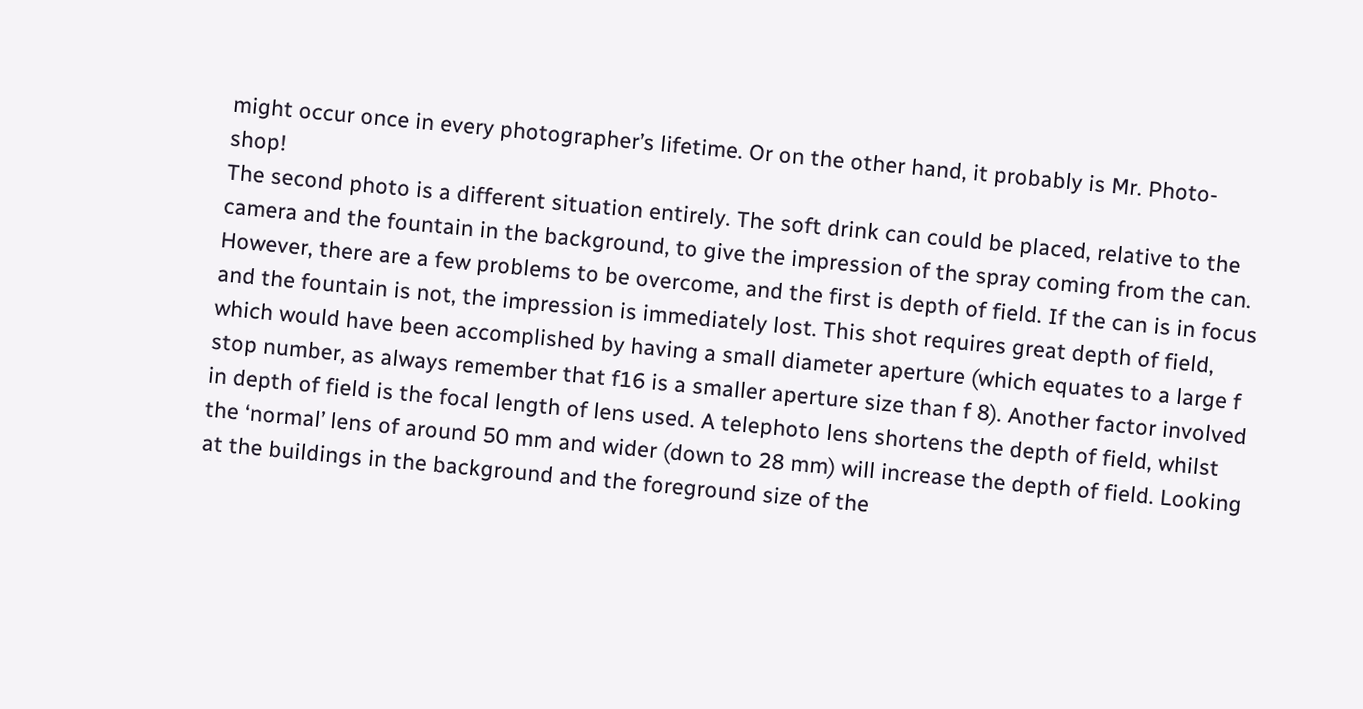might occur once in every photographer’s lifetime. Or on the other hand, it probably is Mr. Photo-shop!
The second photo is a different situation entirely. The soft drink can could be placed, relative to the camera and the fountain in the background, to give the impression of the spray coming from the can. However, there are a few problems to be overcome, and the first is depth of field. If the can is in focus and the fountain is not, the impression is immediately lost. This shot requires great depth of field, which would have been accomplished by having a small diameter aperture (which equates to a large f stop number, as always remember that f16 is a smaller aperture size than f 8). Another factor involved in depth of field is the focal length of lens used. A telephoto lens shortens the depth of field, whilst the ‘normal’ lens of around 50 mm and wider (down to 28 mm) will increase the depth of field. Looking at the buildings in the background and the foreground size of the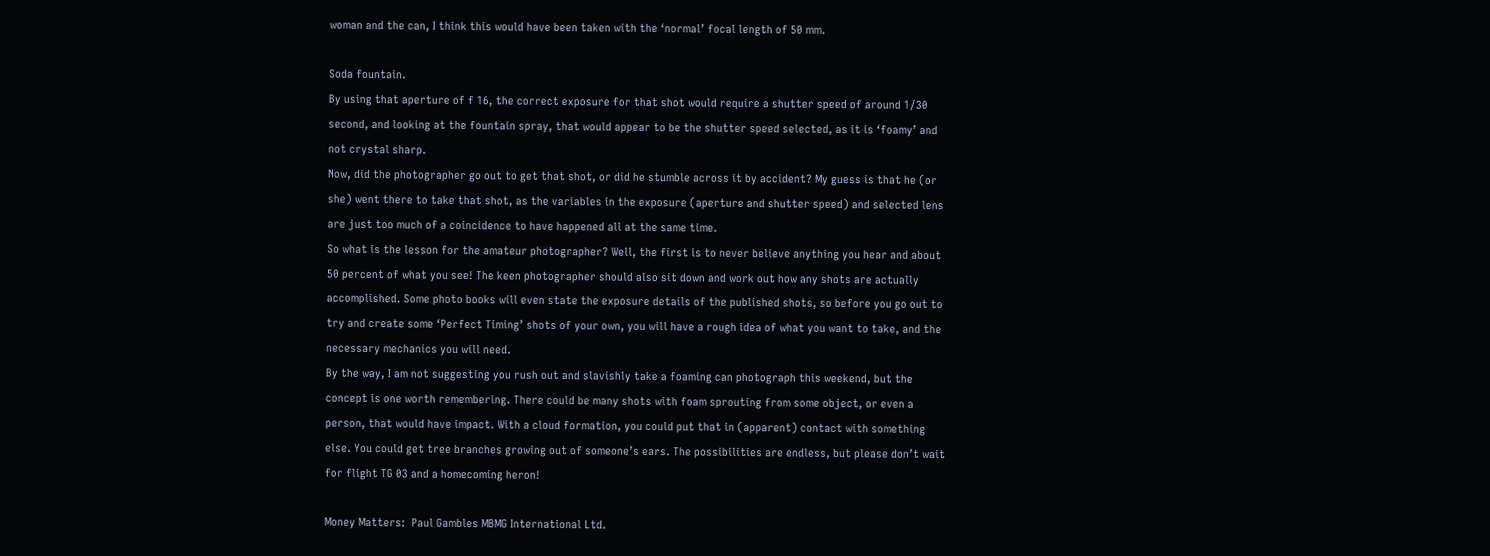woman and the can, I think this would have been taken with the ‘normal’ focal length of 50 mm.

Soda fountain.
By using that aperture of f 16, the correct exposure for that shot would require a shutter speed of around 1/30 second, and looking at the fountain spray, that would appear to be the shutter speed selected, as it is ‘foamy’ and not crystal sharp.
Now, did the photographer go out to get that shot, or did he stumble across it by accident? My guess is that he (or she) went there to take that shot, as the variables in the exposure (aperture and shutter speed) and selected lens are just too much of a coincidence to have happened all at the same time.
So what is the lesson for the amateur photographer? Well, the first is to never believe anything you hear and about 50 percent of what you see! The keen photographer should also sit down and work out how any shots are actually accomplished. Some photo books will even state the exposure details of the published shots, so before you go out to try and create some ‘Perfect Timing’ shots of your own, you will have a rough idea of what you want to take, and the necessary mechanics you will need.
By the way, I am not suggesting you rush out and slavishly take a foaming can photograph this weekend, but the concept is one worth remembering. There could be many shots with foam sprouting from some object, or even a person, that would have impact. With a cloud formation, you could put that in (apparent) contact with something else. You could get tree branches growing out of someone’s ears. The possibilities are endless, but please don’t wait for flight TG 03 and a homecoming heron!

Money Matters:  Paul Gambles MBMG International Ltd.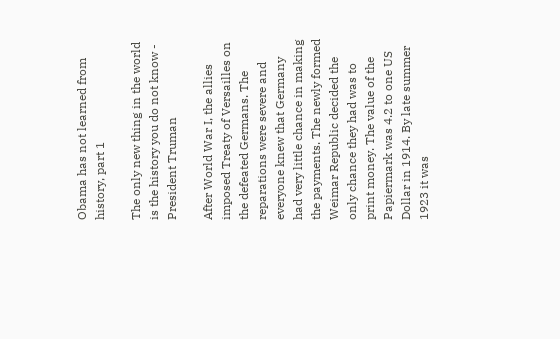Obama has not learned from history, part 1

The only new thing in the world is the history you do not know - President Truman

After World War I, the allies imposed Treaty of Versailles on the defeated Germans. The reparations were severe and everyone knew that Germany had very little chance in making the payments. The newly formed Weimar Republic decided the only chance they had was to print money. The value of the Papiermark was 4.2 to one US Dollar in 1914. By late summer 1923 it was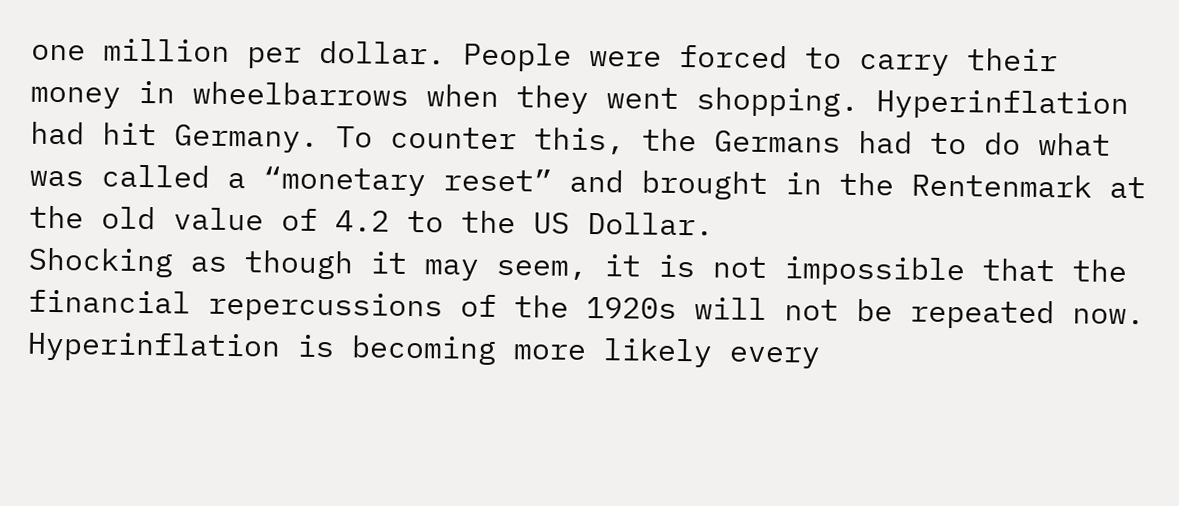one million per dollar. People were forced to carry their money in wheelbarrows when they went shopping. Hyperinflation had hit Germany. To counter this, the Germans had to do what was called a “monetary reset” and brought in the Rentenmark at the old value of 4.2 to the US Dollar.
Shocking as though it may seem, it is not impossible that the financial repercussions of the 1920s will not be repeated now. Hyperinflation is becoming more likely every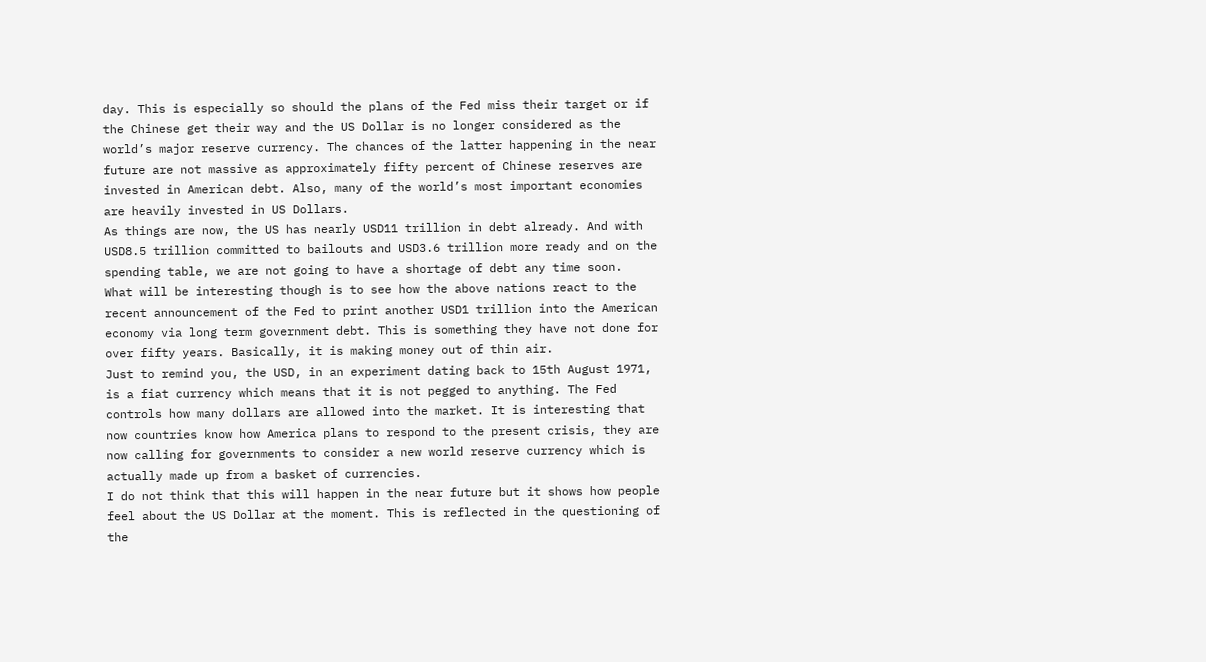day. This is especially so should the plans of the Fed miss their target or if the Chinese get their way and the US Dollar is no longer considered as the world’s major reserve currency. The chances of the latter happening in the near future are not massive as approximately fifty percent of Chinese reserves are invested in American debt. Also, many of the world’s most important economies are heavily invested in US Dollars.
As things are now, the US has nearly USD11 trillion in debt already. And with USD8.5 trillion committed to bailouts and USD3.6 trillion more ready and on the spending table, we are not going to have a shortage of debt any time soon.
What will be interesting though is to see how the above nations react to the recent announcement of the Fed to print another USD1 trillion into the American economy via long term government debt. This is something they have not done for over fifty years. Basically, it is making money out of thin air.
Just to remind you, the USD, in an experiment dating back to 15th August 1971, is a fiat currency which means that it is not pegged to anything. The Fed controls how many dollars are allowed into the market. It is interesting that now countries know how America plans to respond to the present crisis, they are now calling for governments to consider a new world reserve currency which is actually made up from a basket of currencies.
I do not think that this will happen in the near future but it shows how people feel about the US Dollar at the moment. This is reflected in the questioning of the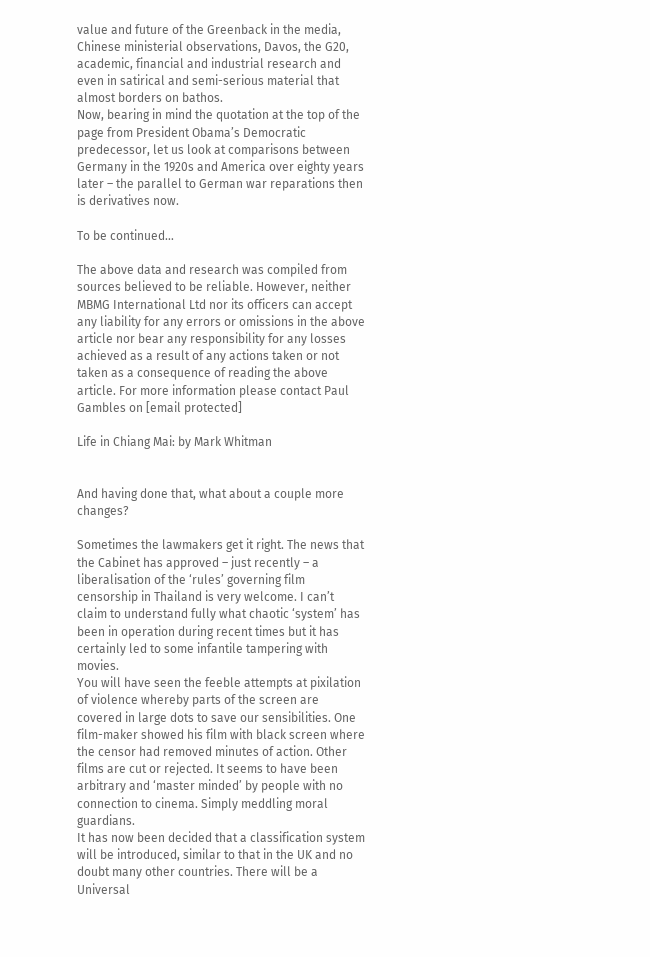value and future of the Greenback in the media, Chinese ministerial observations, Davos, the G20, academic, financial and industrial research and even in satirical and semi-serious material that almost borders on bathos.
Now, bearing in mind the quotation at the top of the page from President Obama’s Democratic predecessor, let us look at comparisons between Germany in the 1920s and America over eighty years later – the parallel to German war reparations then is derivatives now.

To be continued…

The above data and research was compiled from sources believed to be reliable. However, neither MBMG International Ltd nor its officers can accept any liability for any errors or omissions in the above article nor bear any responsibility for any losses achieved as a result of any actions taken or not taken as a consequence of reading the above article. For more information please contact Paul Gambles on [email protected]

Life in Chiang Mai: by Mark Whitman


And having done that, what about a couple more changes?

Sometimes the lawmakers get it right. The news that the Cabinet has approved – just recently – a liberalisation of the ‘rules’ governing film censorship in Thailand is very welcome. I can’t claim to understand fully what chaotic ‘system’ has been in operation during recent times but it has certainly led to some infantile tampering with movies.
You will have seen the feeble attempts at pixilation of violence whereby parts of the screen are covered in large dots to save our sensibilities. One film-maker showed his film with black screen where the censor had removed minutes of action. Other films are cut or rejected. It seems to have been arbitrary and ‘master minded’ by people with no connection to cinema. Simply meddling moral guardians.
It has now been decided that a classification system will be introduced, similar to that in the UK and no doubt many other countries. There will be a Universal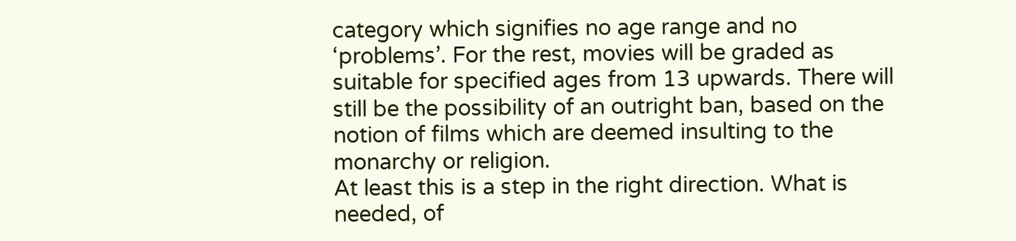category which signifies no age range and no ‘problems’. For the rest, movies will be graded as suitable for specified ages from 13 upwards. There will still be the possibility of an outright ban, based on the notion of films which are deemed insulting to the monarchy or religion.
At least this is a step in the right direction. What is needed, of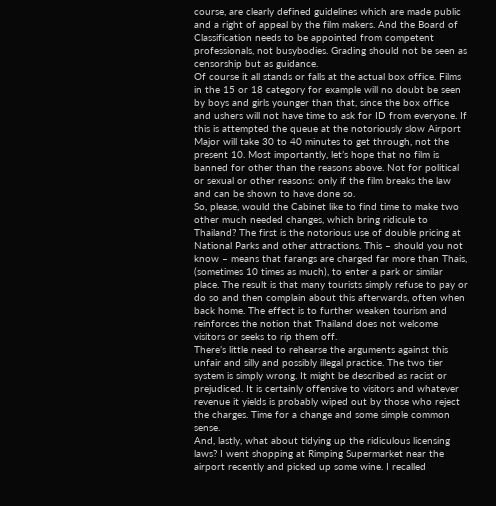course, are clearly defined guidelines which are made public and a right of appeal by the film makers. And the Board of Classification needs to be appointed from competent professionals, not busybodies. Grading should not be seen as censorship but as guidance.
Of course it all stands or falls at the actual box office. Films in the 15 or 18 category for example will no doubt be seen by boys and girls younger than that, since the box office and ushers will not have time to ask for ID from everyone. If this is attempted the queue at the notoriously slow Airport Major will take 30 to 40 minutes to get through, not the present 10. Most importantly, let’s hope that no film is banned for other than the reasons above. Not for political or sexual or other reasons: only if the film breaks the law and can be shown to have done so.
So, please, would the Cabinet like to find time to make two other much needed changes, which bring ridicule to Thailand? The first is the notorious use of double pricing at National Parks and other attractions. This – should you not know – means that farangs are charged far more than Thais, (sometimes 10 times as much), to enter a park or similar place. The result is that many tourists simply refuse to pay or do so and then complain about this afterwards, often when back home. The effect is to further weaken tourism and reinforces the notion that Thailand does not welcome visitors or seeks to rip them off.
There’s little need to rehearse the arguments against this unfair and silly and possibly illegal practice. The two tier system is simply wrong. It might be described as racist or prejudiced. It is certainly offensive to visitors and whatever revenue it yields is probably wiped out by those who reject the charges. Time for a change and some simple common sense.
And, lastly, what about tidying up the ridiculous licensing laws? I went shopping at Rimping Supermarket near the airport recently and picked up some wine. I recalled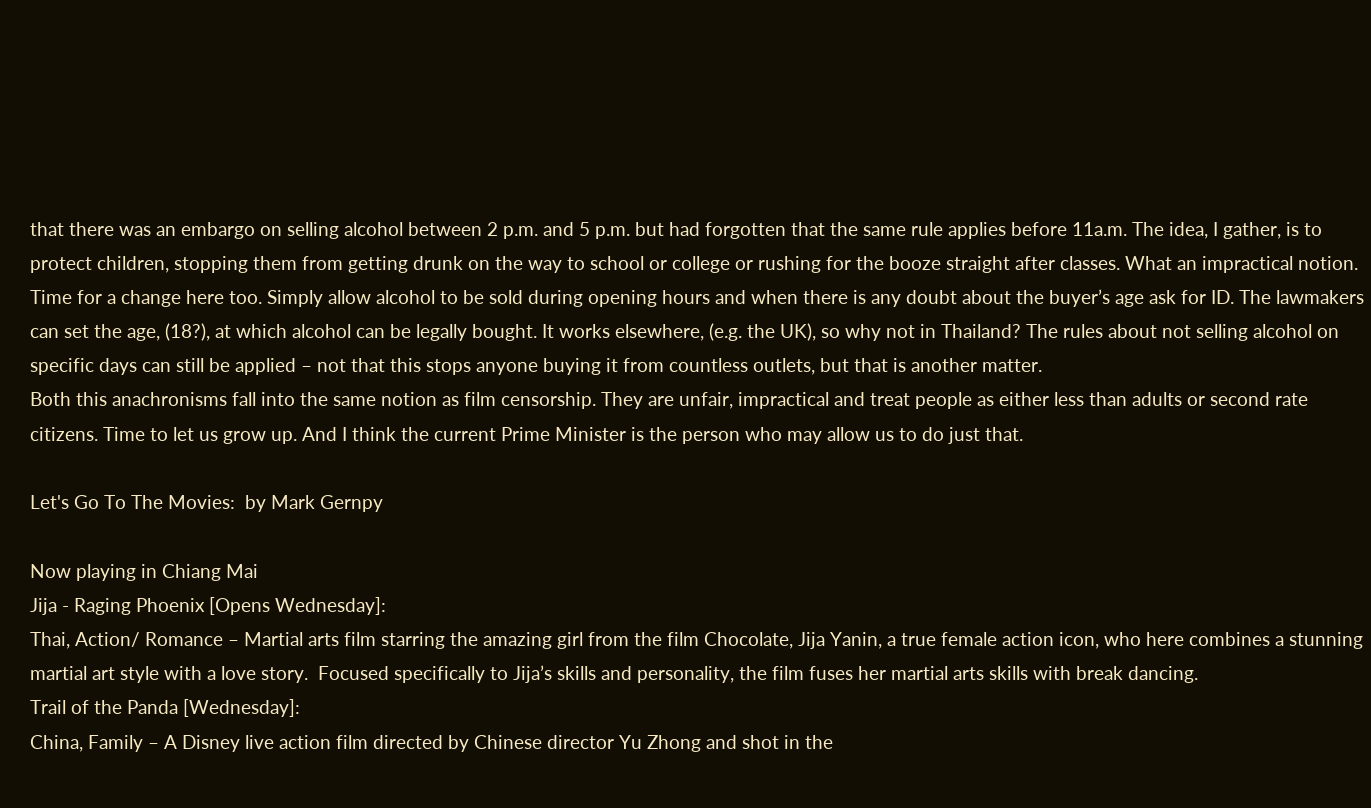that there was an embargo on selling alcohol between 2 p.m. and 5 p.m. but had forgotten that the same rule applies before 11a.m. The idea, I gather, is to protect children, stopping them from getting drunk on the way to school or college or rushing for the booze straight after classes. What an impractical notion.
Time for a change here too. Simply allow alcohol to be sold during opening hours and when there is any doubt about the buyer’s age ask for ID. The lawmakers can set the age, (18?), at which alcohol can be legally bought. It works elsewhere, (e.g. the UK), so why not in Thailand? The rules about not selling alcohol on specific days can still be applied – not that this stops anyone buying it from countless outlets, but that is another matter.
Both this anachronisms fall into the same notion as film censorship. They are unfair, impractical and treat people as either less than adults or second rate citizens. Time to let us grow up. And I think the current Prime Minister is the person who may allow us to do just that.

Let's Go To The Movies:  by Mark Gernpy

Now playing in Chiang Mai
Jija - Raging Phoenix [Opens Wednesday]:
Thai, Action/ Romance – Martial arts film starring the amazing girl from the film Chocolate, Jija Yanin, a true female action icon, who here combines a stunning martial art style with a love story.  Focused specifically to Jija’s skills and personality, the film fuses her martial arts skills with break dancing.
Trail of the Panda [Wednesday]:
China, Family – A Disney live action film directed by Chinese director Yu Zhong and shot in the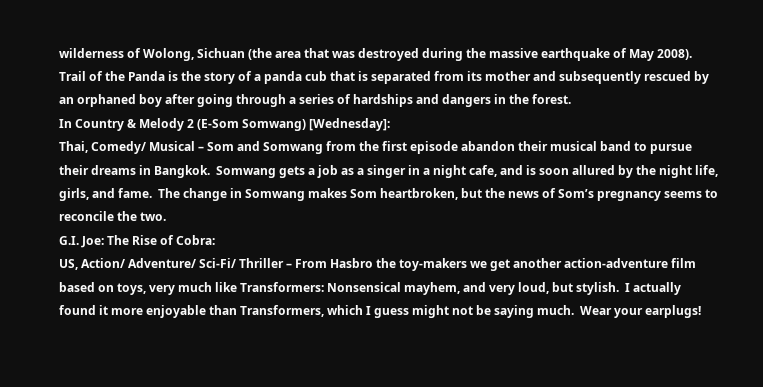wilderness of Wolong, Sichuan (the area that was destroyed during the massive earthquake of May 2008).  Trail of the Panda is the story of a panda cub that is separated from its mother and subsequently rescued by an orphaned boy after going through a series of hardships and dangers in the forest.
In Country & Melody 2 (E-Som Somwang) [Wednesday]:
Thai, Comedy/ Musical – Som and Somwang from the first episode abandon their musical band to pursue their dreams in Bangkok.  Somwang gets a job as a singer in a night cafe, and is soon allured by the night life, girls, and fame.  The change in Somwang makes Som heartbroken, but the news of Som’s pregnancy seems to reconcile the two.
G.I. Joe: The Rise of Cobra:
US, Action/ Adventure/ Sci-Fi/ Thriller – From Hasbro the toy-makers we get another action-adventure film based on toys, very much like Transformers: Nonsensical mayhem, and very loud, but stylish.  I actually found it more enjoyable than Transformers, which I guess might not be saying much.  Wear your earplugs!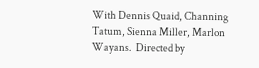With Dennis Quaid, Channing Tatum, Sienna Miller, Marlon Wayans.  Directed by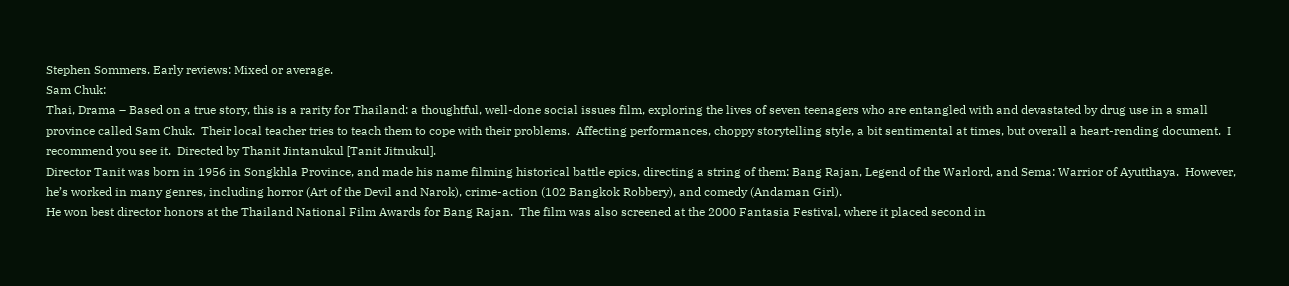Stephen Sommers. Early reviews: Mixed or average.
Sam Chuk:
Thai, Drama – Based on a true story, this is a rarity for Thailand: a thoughtful, well-done social issues film, exploring the lives of seven teenagers who are entangled with and devastated by drug use in a small province called Sam Chuk.  Their local teacher tries to teach them to cope with their problems.  Affecting performances, choppy storytelling style, a bit sentimental at times, but overall a heart-rending document.  I recommend you see it.  Directed by Thanit Jintanukul [Tanit Jitnukul].
Director Tanit was born in 1956 in Songkhla Province, and made his name filming historical battle epics, directing a string of them: Bang Rajan, Legend of the Warlord, and Sema: Warrior of Ayutthaya.  However, he’s worked in many genres, including horror (Art of the Devil and Narok), crime-action (102 Bangkok Robbery), and comedy (Andaman Girl).
He won best director honors at the Thailand National Film Awards for Bang Rajan.  The film was also screened at the 2000 Fantasia Festival, where it placed second in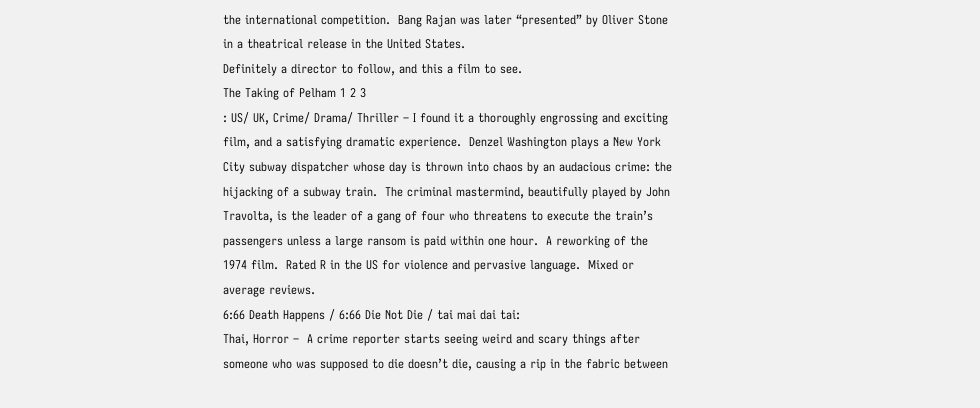the international competition.  Bang Rajan was later “presented” by Oliver Stone in a theatrical release in the United States.
Definitely a director to follow, and this a film to see.
The Taking of Pelham 1 2 3
: US/ UK, Crime/ Drama/ Thriller – I found it a thoroughly engrossing and exciting film, and a satisfying dramatic experience.  Denzel Washington plays a New York City subway dispatcher whose day is thrown into chaos by an audacious crime: the hijacking of a subway train.  The criminal mastermind, beautifully played by John Travolta, is the leader of a gang of four who threatens to execute the train’s passengers unless a large ransom is paid within one hour.  A reworking of the 1974 film.  Rated R in the US for violence and pervasive language.  Mixed or average reviews.
6:66 Death Happens / 6:66 Die Not Die / tai mai dai tai:
Thai, Horror –  A crime reporter starts seeing weird and scary things after someone who was supposed to die doesn’t die, causing a rip in the fabric between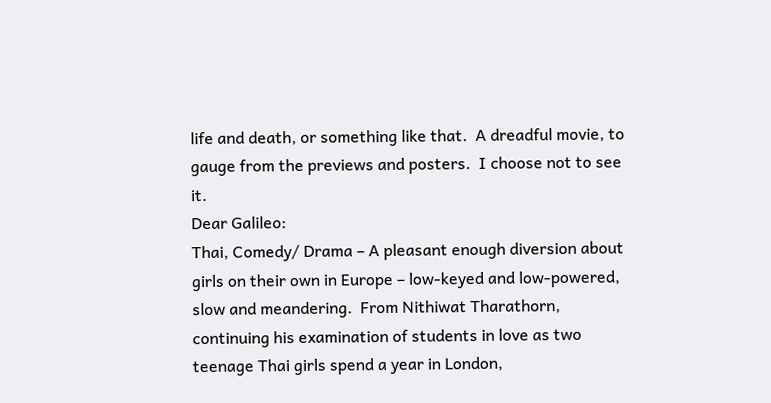life and death, or something like that.  A dreadful movie, to gauge from the previews and posters.  I choose not to see it.
Dear Galileo:
Thai, Comedy/ Drama – A pleasant enough diversion about girls on their own in Europe – low-keyed and low-powered, slow and meandering.  From Nithiwat Tharathorn, continuing his examination of students in love as two teenage Thai girls spend a year in London,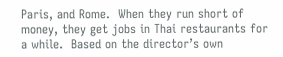Paris, and Rome.  When they run short of money, they get jobs in Thai restaurants for a while.  Based on the director’s own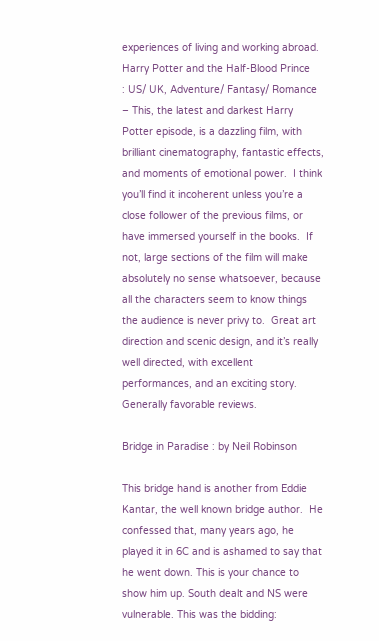experiences of living and working abroad.
Harry Potter and the Half-Blood Prince
: US/ UK, Adventure/ Fantasy/ Romance – This, the latest and darkest Harry Potter episode, is a dazzling film, with brilliant cinematography, fantastic effects, and moments of emotional power.  I think you’ll find it incoherent unless you’re a close follower of the previous films, or have immersed yourself in the books.  If not, large sections of the film will make absolutely no sense whatsoever, because all the characters seem to know things the audience is never privy to.  Great art direction and scenic design, and it’s really well directed, with excellent performances, and an exciting story.  Generally favorable reviews.

Bridge in Paradise : by Neil Robinson

This bridge hand is another from Eddie Kantar, the well known bridge author.  He confessed that, many years ago, he played it in 6C and is ashamed to say that he went down. This is your chance to show him up. South dealt and NS were vulnerable. This was the bidding: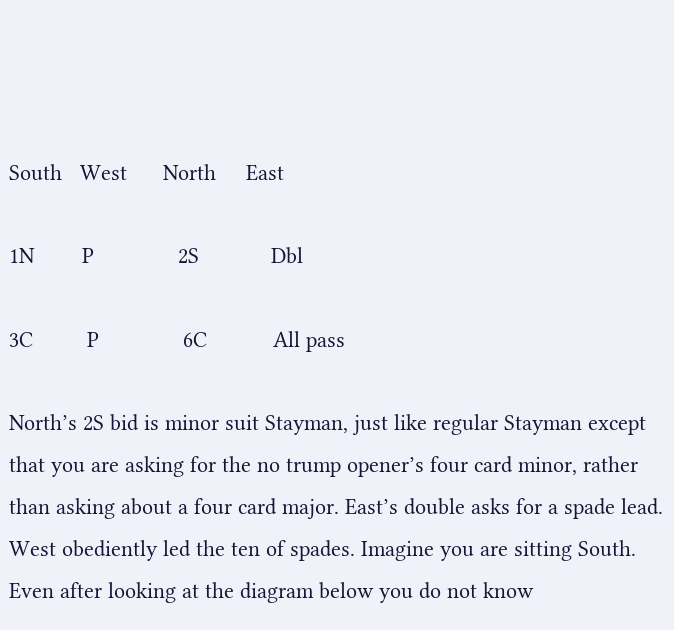South   West      North     East

1N        P              2S            Dbl

3C         P              6C           All pass

North’s 2S bid is minor suit Stayman, just like regular Stayman except that you are asking for the no trump opener’s four card minor, rather than asking about a four card major. East’s double asks for a spade lead. West obediently led the ten of spades. Imagine you are sitting South. Even after looking at the diagram below you do not know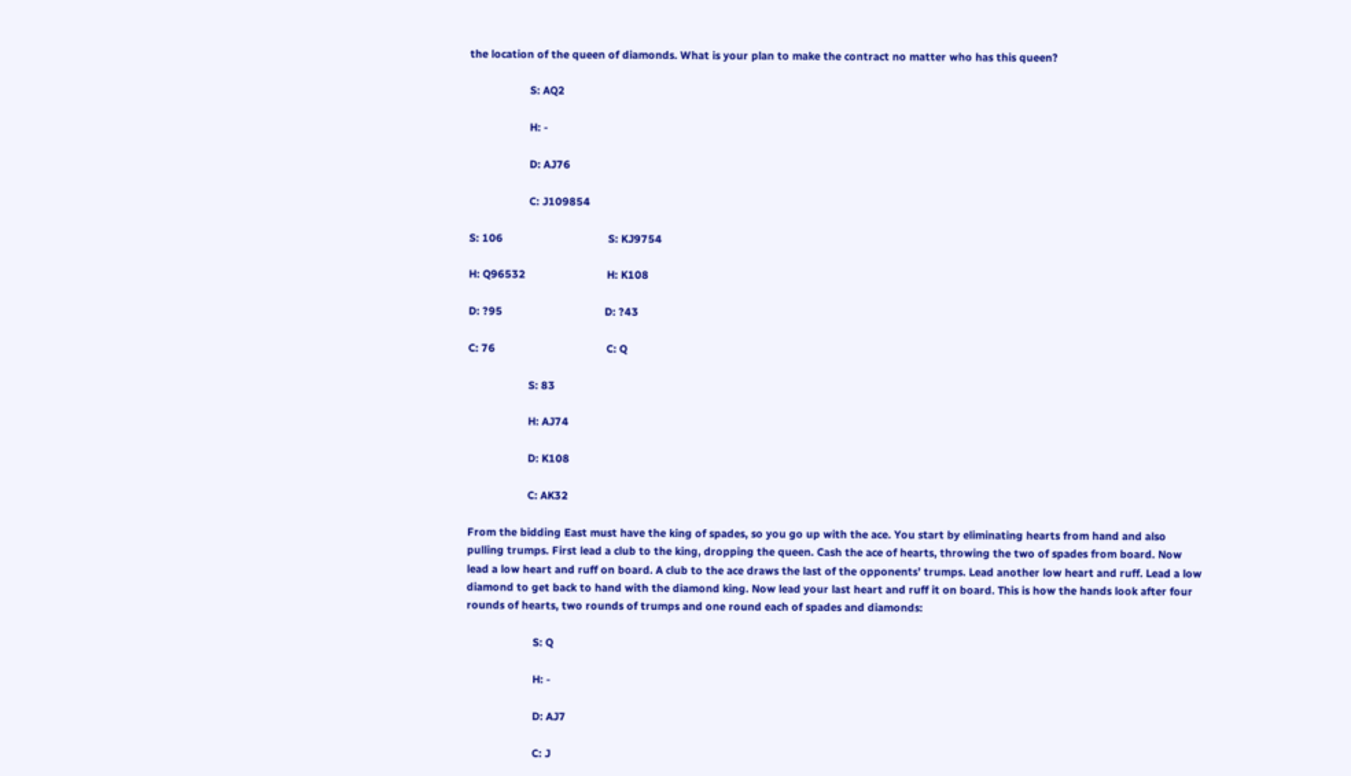the location of the queen of diamonds. What is your plan to make the contract no matter who has this queen?

                    S: AQ2

                    H: -

                    D: AJ76

                    C: J109854

S: 106                                   S: KJ9754

H: Q96532                           H: K108

D: ?95                                  D: ?43

C: 76                                     C: Q

                    S: 83

                    H: AJ74

                    D: K108

                    C: AK32

From the bidding East must have the king of spades, so you go up with the ace. You start by eliminating hearts from hand and also pulling trumps. First lead a club to the king, dropping the queen. Cash the ace of hearts, throwing the two of spades from board. Now lead a low heart and ruff on board. A club to the ace draws the last of the opponents’ trumps. Lead another low heart and ruff. Lead a low diamond to get back to hand with the diamond king. Now lead your last heart and ruff it on board. This is how the hands look after four rounds of hearts, two rounds of trumps and one round each of spades and diamonds:

                      S: Q

                      H: -

                      D: AJ7

                      C: J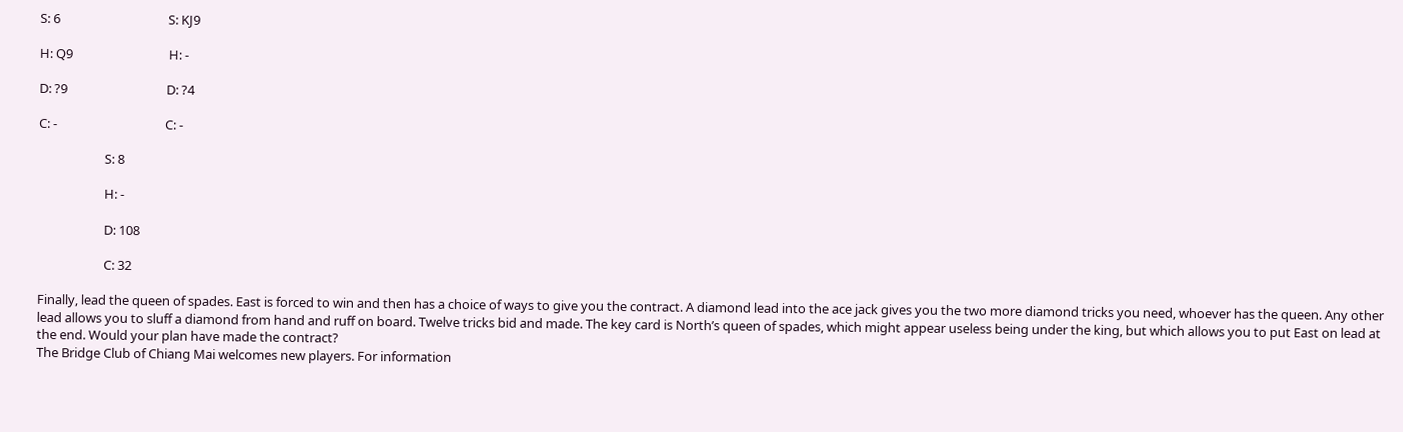S: 6                                    S: KJ9

H: Q9                                H: -

D: ?9                                 D: ?4

C: -                                    C: -

                      S: 8

                      H: -

                      D: 108

                      C: 32

Finally, lead the queen of spades. East is forced to win and then has a choice of ways to give you the contract. A diamond lead into the ace jack gives you the two more diamond tricks you need, whoever has the queen. Any other lead allows you to sluff a diamond from hand and ruff on board. Twelve tricks bid and made. The key card is North’s queen of spades, which might appear useless being under the king, but which allows you to put East on lead at the end. Would your plan have made the contract?
The Bridge Club of Chiang Mai welcomes new players. For information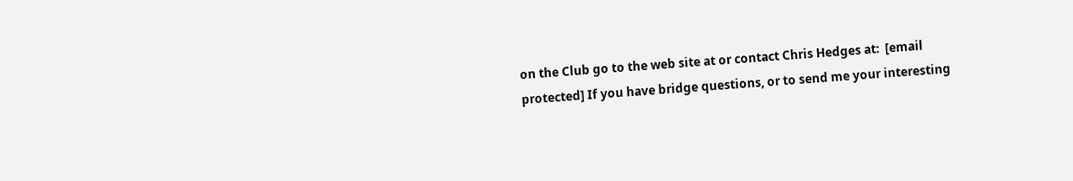on the Club go to the web site at or contact Chris Hedges at:  [email protected] If you have bridge questions, or to send me your interesting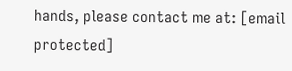hands, please contact me at: [email protected]